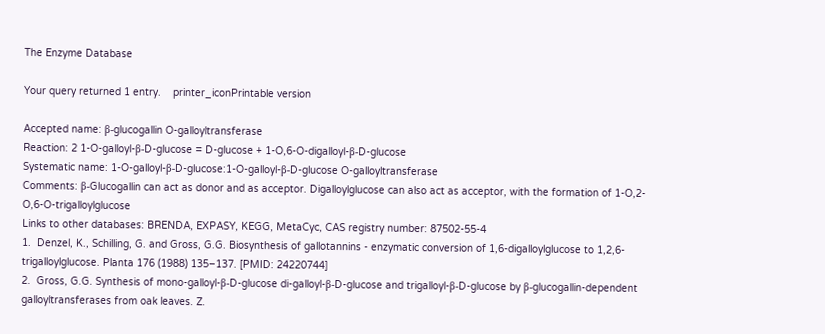The Enzyme Database

Your query returned 1 entry.    printer_iconPrintable version

Accepted name: β-glucogallin O-galloyltransferase
Reaction: 2 1-O-galloyl-β-D-glucose = D-glucose + 1-O,6-O-digalloyl-β-D-glucose
Systematic name: 1-O-galloyl-β-D-glucose:1-O-galloyl-β-D-glucose O-galloyltransferase
Comments: β-Glucogallin can act as donor and as acceptor. Digalloylglucose can also act as acceptor, with the formation of 1-O,2-O,6-O-trigalloylglucose
Links to other databases: BRENDA, EXPASY, KEGG, MetaCyc, CAS registry number: 87502-55-4
1.  Denzel, K., Schilling, G. and Gross, G.G. Biosynthesis of gallotannins - enzymatic conversion of 1,6-digalloylglucose to 1,2,6-trigalloylglucose. Planta 176 (1988) 135–137. [PMID: 24220744]
2.  Gross, G.G. Synthesis of mono-galloyl-β-D-glucose di-galloyl-β-D-glucose and trigalloyl-β-D-glucose by β-glucogallin-dependent galloyltransferases from oak leaves. Z.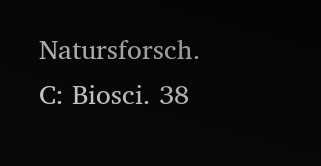Natursforsch. C: Biosci. 38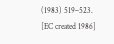(1983) 519–523.
[EC created 1986]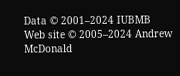Data © 2001–2024 IUBMB
Web site © 2005–2024 Andrew McDonald